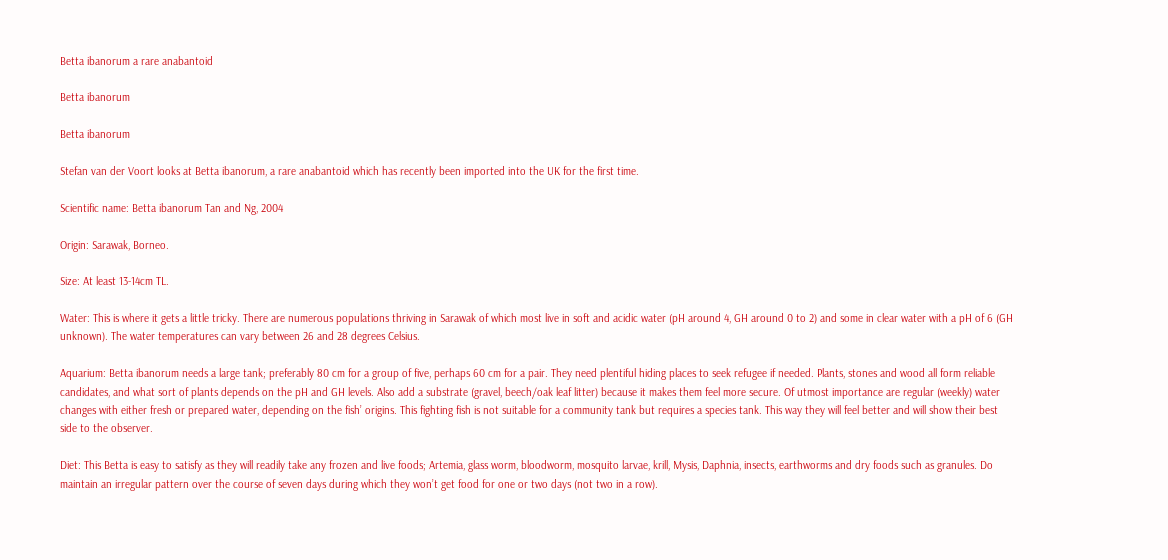Betta ibanorum a rare anabantoid

Betta ibanorum

Betta ibanorum

Stefan van der Voort looks at Betta ibanorum, a rare anabantoid which has recently been imported into the UK for the first time.

Scientific name: Betta ibanorum Tan and Ng, 2004

Origin: Sarawak, Borneo.

Size: At least 13-14cm TL.

Water: This is where it gets a little tricky. There are numerous populations thriving in Sarawak of which most live in soft and acidic water (pH around 4, GH around 0 to 2) and some in clear water with a pH of 6 (GH unknown). The water temperatures can vary between 26 and 28 degrees Celsius.

Aquarium: Betta ibanorum needs a large tank; preferably 80 cm for a group of five, perhaps 60 cm for a pair. They need plentiful hiding places to seek refugee if needed. Plants, stones and wood all form reliable candidates, and what sort of plants depends on the pH and GH levels. Also add a substrate (gravel, beech/oak leaf litter) because it makes them feel more secure. Of utmost importance are regular (weekly) water changes with either fresh or prepared water, depending on the fish’ origins. This fighting fish is not suitable for a community tank but requires a species tank. This way they will feel better and will show their best side to the observer.

Diet: This Betta is easy to satisfy as they will readily take any frozen and live foods; Artemia, glass worm, bloodworm, mosquito larvae, krill, Mysis, Daphnia, insects, earthworms and dry foods such as granules. Do maintain an irregular pattern over the course of seven days during which they won’t get food for one or two days (not two in a row).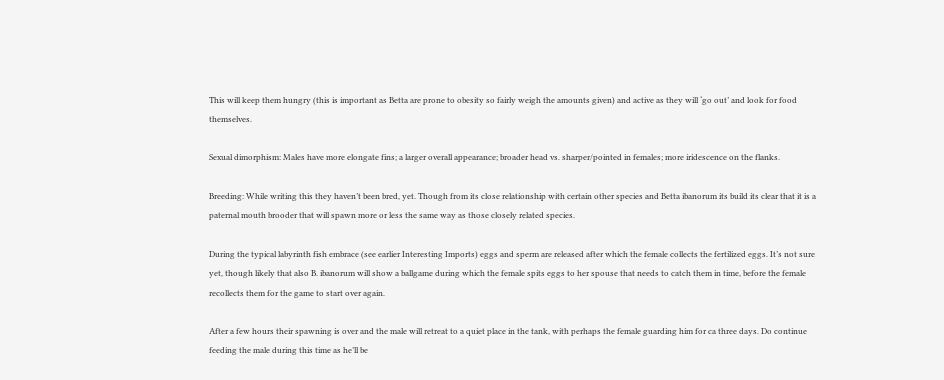This will keep them hungry (this is important as Betta are prone to obesity so fairly weigh the amounts given) and active as they will ‘go out’ and look for food themselves.

Sexual dimorphism: Males have more elongate fins; a larger overall appearance; broader head vs. sharper/pointed in females; more iridescence on the flanks.

Breeding: While writing this they haven’t been bred, yet. Though from its close relationship with certain other species and Betta ibanorum its build its clear that it is a paternal mouth brooder that will spawn more or less the same way as those closely related species.

During the typical labyrinth fish embrace (see earlier Interesting Imports) eggs and sperm are released after which the female collects the fertilized eggs. It’s not sure yet, though likely that also B. ibanorum will show a ballgame during which the female spits eggs to her spouse that needs to catch them in time, before the female recollects them for the game to start over again.

After a few hours their spawning is over and the male will retreat to a quiet place in the tank, with perhaps the female guarding him for ca three days. Do continue feeding the male during this time as he’ll be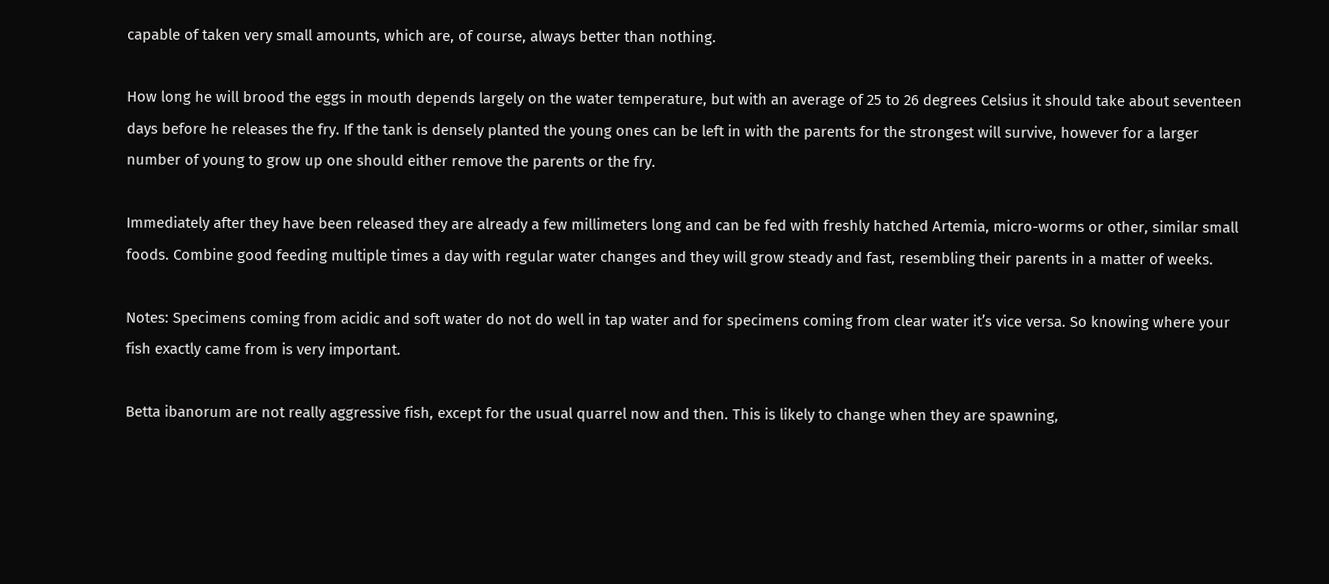capable of taken very small amounts, which are, of course, always better than nothing.

How long he will brood the eggs in mouth depends largely on the water temperature, but with an average of 25 to 26 degrees Celsius it should take about seventeen days before he releases the fry. If the tank is densely planted the young ones can be left in with the parents for the strongest will survive, however for a larger number of young to grow up one should either remove the parents or the fry.

Immediately after they have been released they are already a few millimeters long and can be fed with freshly hatched Artemia, micro-worms or other, similar small foods. Combine good feeding multiple times a day with regular water changes and they will grow steady and fast, resembling their parents in a matter of weeks.

Notes: Specimens coming from acidic and soft water do not do well in tap water and for specimens coming from clear water it’s vice versa. So knowing where your fish exactly came from is very important.

Betta ibanorum are not really aggressive fish, except for the usual quarrel now and then. This is likely to change when they are spawning,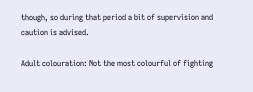though, so during that period a bit of supervision and caution is advised.

Adult colouration: Not the most colourful of fighting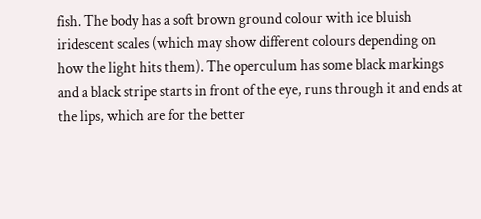fish. The body has a soft brown ground colour with ice bluish iridescent scales (which may show different colours depending on how the light hits them). The operculum has some black markings and a black stripe starts in front of the eye, runs through it and ends at the lips, which are for the better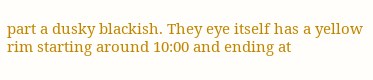part a dusky blackish. They eye itself has a yellow rim starting around 10:00 and ending at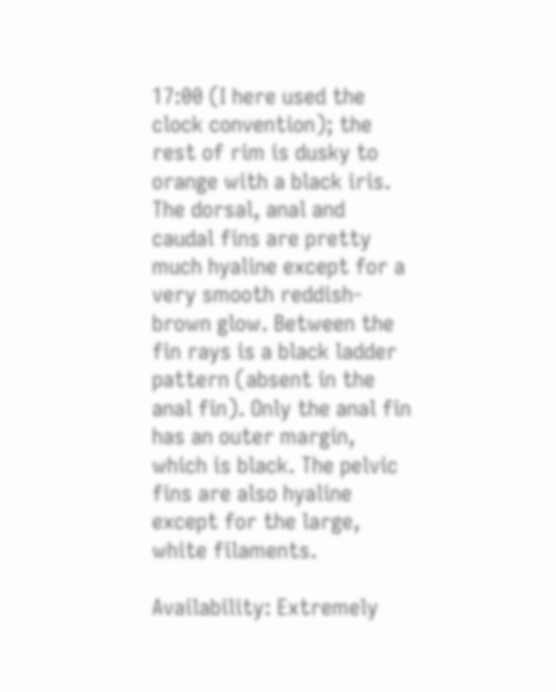17:00 (I here used the clock convention); the rest of rim is dusky to orange with a black iris. The dorsal, anal and caudal fins are pretty much hyaline except for a very smooth reddish-brown glow. Between the fin rays is a black ladder pattern (absent in the anal fin). Only the anal fin has an outer margin, which is black. The pelvic fins are also hyaline except for the large, white filaments.

Availability: Extremely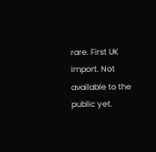rare. First UK import. Not available to the public yet.